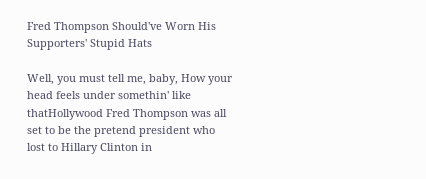Fred Thompson Should've Worn His Supporters' Stupid Hats

Well, you must tell me, baby, How your head feels under somethin' like thatHollywood Fred Thompson was all set to be the pretend president who lost to Hillary Clinton in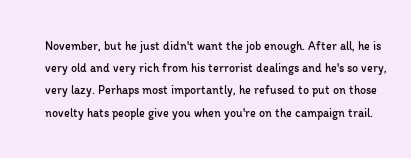November, but he just didn't want the job enough. After all, he is very old and very rich from his terrorist dealings and he's so very, very lazy. Perhaps most importantly, he refused to put on those novelty hats people give you when you're on the campaign trail.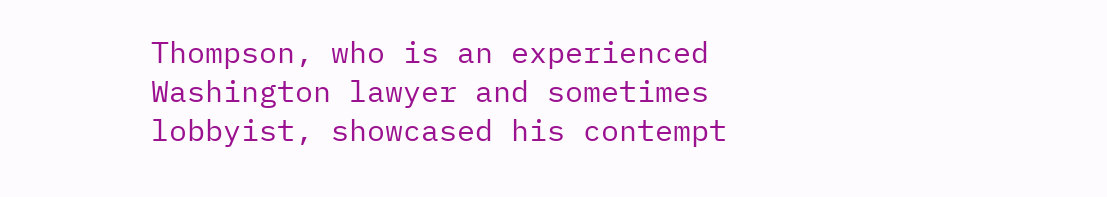Thompson, who is an experienced Washington lawyer and sometimes lobbyist, showcased his contempt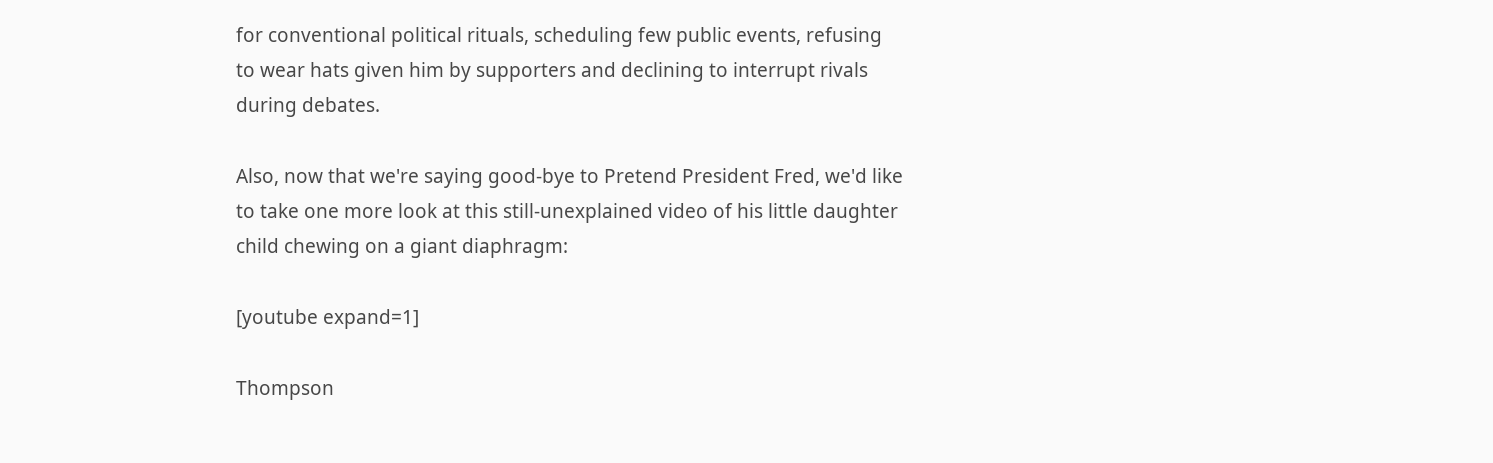for conventional political rituals, scheduling few public events, refusing to wear hats given him by supporters and declining to interrupt rivals during debates.

Also, now that we're saying good-bye to Pretend President Fred, we'd like to take one more look at this still-unexplained video of his little daughter child chewing on a giant diaphragm:

[youtube expand=1]

Thompson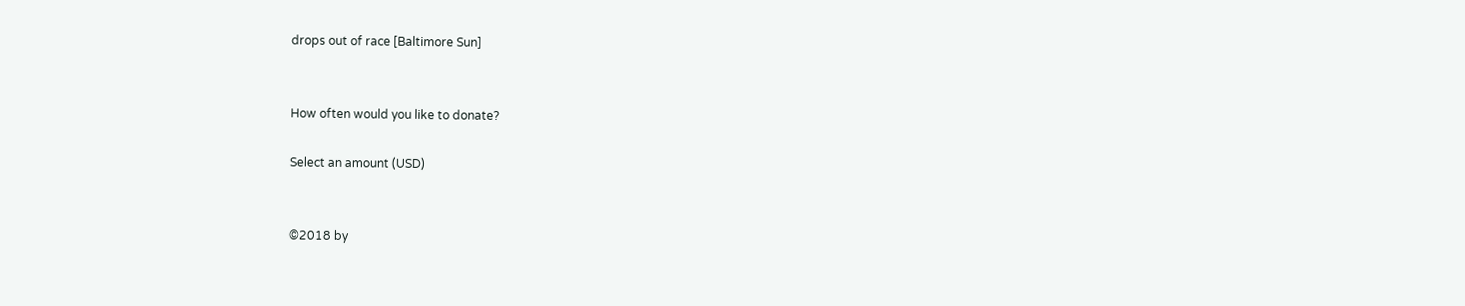drops out of race [Baltimore Sun]


How often would you like to donate?

Select an amount (USD)


©2018 by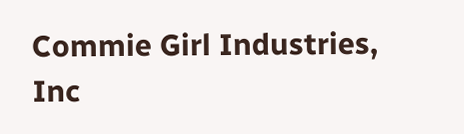Commie Girl Industries, Inc